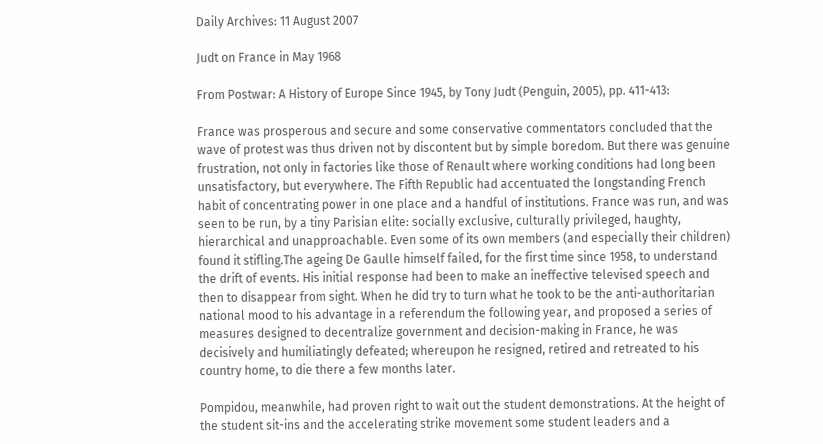Daily Archives: 11 August 2007

Judt on France in May 1968

From Postwar: A History of Europe Since 1945, by Tony Judt (Penguin, 2005), pp. 411-413:

France was prosperous and secure and some conservative commentators concluded that the wave of protest was thus driven not by discontent but by simple boredom. But there was genuine frustration, not only in factories like those of Renault where working conditions had long been unsatisfactory, but everywhere. The Fifth Republic had accentuated the longstanding French habit of concentrating power in one place and a handful of institutions. France was run, and was seen to be run, by a tiny Parisian elite: socially exclusive, culturally privileged, haughty, hierarchical and unapproachable. Even some of its own members (and especially their children) found it stifling.The ageing De Gaulle himself failed, for the first time since 1958, to understand the drift of events. His initial response had been to make an ineffective televised speech and then to disappear from sight. When he did try to turn what he took to be the anti-authoritarian national mood to his advantage in a referendum the following year, and proposed a series of measures designed to decentralize government and decision-making in France, he was decisively and humiliatingly defeated; whereupon he resigned, retired and retreated to his country home, to die there a few months later.

Pompidou, meanwhile, had proven right to wait out the student demonstrations. At the height of the student sit-ins and the accelerating strike movement some student leaders and a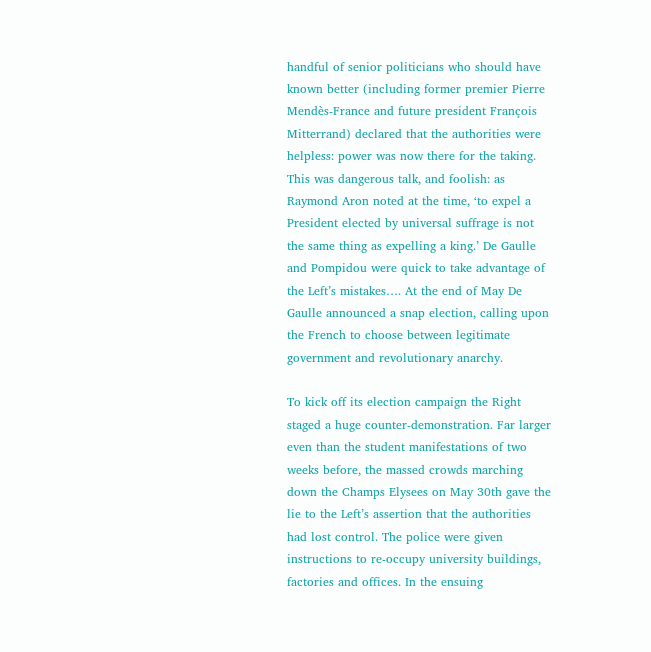handful of senior politicians who should have known better (including former premier Pierre Mendès-France and future president François Mitterrand) declared that the authorities were helpless: power was now there for the taking. This was dangerous talk, and foolish: as Raymond Aron noted at the time, ‘to expel a President elected by universal suffrage is not the same thing as expelling a king.’ De Gaulle and Pompidou were quick to take advantage of the Left’s mistakes…. At the end of May De Gaulle announced a snap election, calling upon the French to choose between legitimate government and revolutionary anarchy.

To kick off its election campaign the Right staged a huge counter-demonstration. Far larger even than the student manifestations of two weeks before, the massed crowds marching down the Champs Elysees on May 30th gave the lie to the Left’s assertion that the authorities had lost control. The police were given instructions to re-occupy university buildings, factories and offices. In the ensuing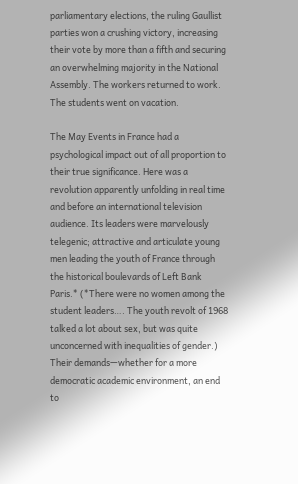parliamentary elections, the ruling Gaullist parties won a crushing victory, increasing their vote by more than a fifth and securing an overwhelming majority in the National Assembly. The workers returned to work. The students went on vacation.

The May Events in France had a psychological impact out of all proportion to their true significance. Here was a revolution apparently unfolding in real time and before an international television audience. Its leaders were marvelously telegenic; attractive and articulate young men leading the youth of France through the historical boulevards of Left Bank Paris.* (*There were no women among the student leaders…. The youth revolt of 1968 talked a lot about sex, but was quite unconcerned with inequalities of gender.) Their demands—whether for a more democratic academic environment, an end to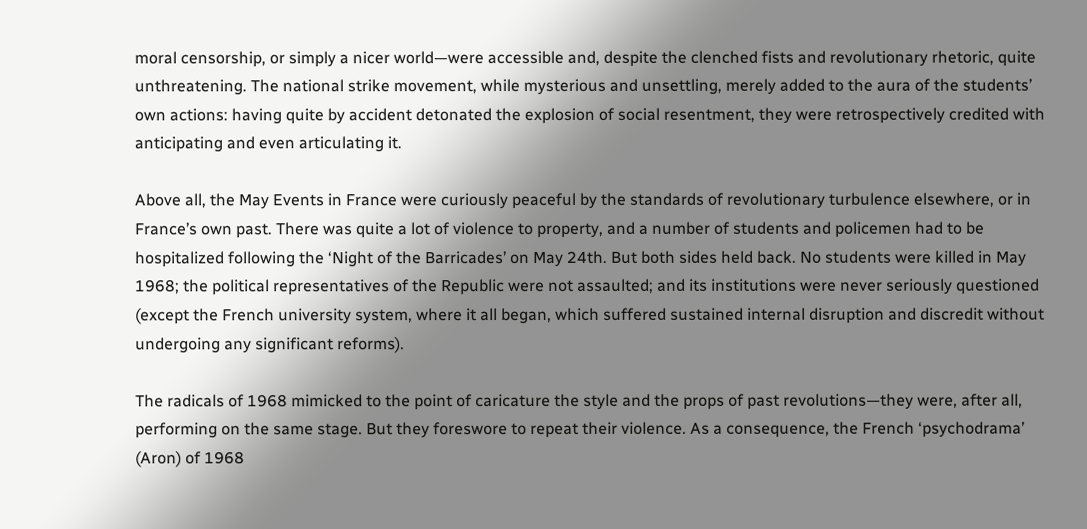moral censorship, or simply a nicer world—were accessible and, despite the clenched fists and revolutionary rhetoric, quite unthreatening. The national strike movement, while mysterious and unsettling, merely added to the aura of the students’ own actions: having quite by accident detonated the explosion of social resentment, they were retrospectively credited with anticipating and even articulating it.

Above all, the May Events in France were curiously peaceful by the standards of revolutionary turbulence elsewhere, or in France’s own past. There was quite a lot of violence to property, and a number of students and policemen had to be hospitalized following the ‘Night of the Barricades’ on May 24th. But both sides held back. No students were killed in May 1968; the political representatives of the Republic were not assaulted; and its institutions were never seriously questioned (except the French university system, where it all began, which suffered sustained internal disruption and discredit without undergoing any significant reforms).

The radicals of 1968 mimicked to the point of caricature the style and the props of past revolutions—they were, after all, performing on the same stage. But they foreswore to repeat their violence. As a consequence, the French ‘psychodrama’ (Aron) of 1968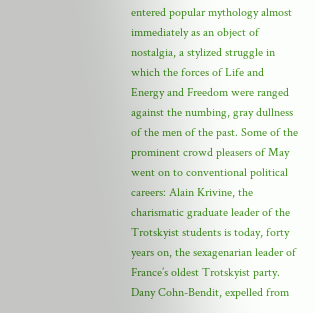entered popular mythology almost immediately as an object of nostalgia, a stylized struggle in which the forces of Life and Energy and Freedom were ranged against the numbing, gray dullness of the men of the past. Some of the prominent crowd pleasers of May went on to conventional political careers: Alain Krivine, the charismatic graduate leader of the Trotskyist students is today, forty years on, the sexagenarian leader of France’s oldest Trotskyist party. Dany Cohn-Bendit, expelled from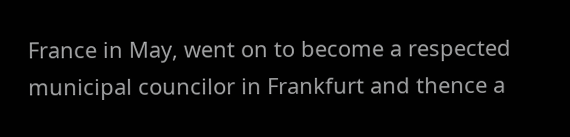France in May, went on to become a respected municipal councilor in Frankfurt and thence a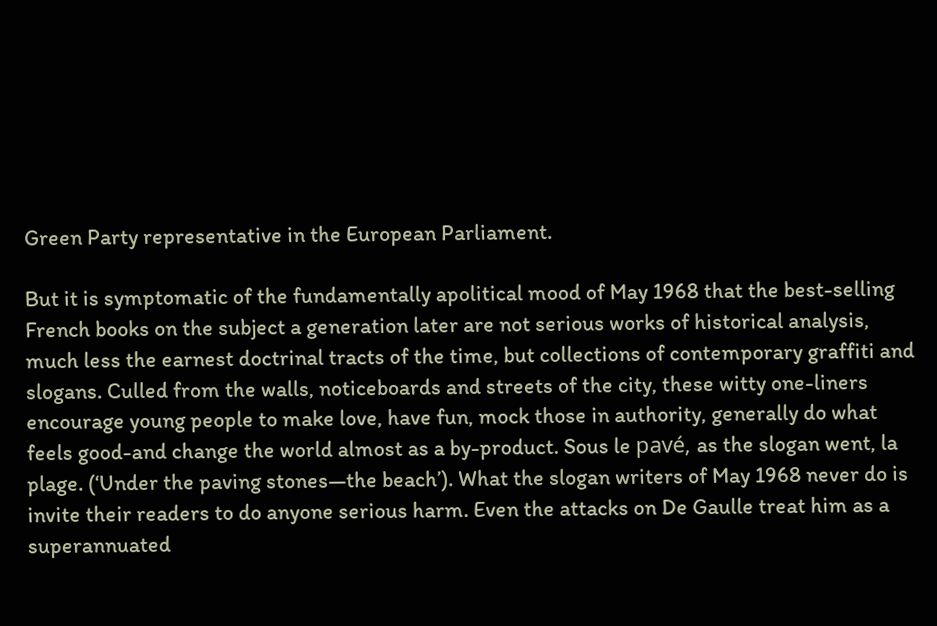Green Party representative in the European Parliament.

But it is symptomatic of the fundamentally apolitical mood of May 1968 that the best-selling French books on the subject a generation later are not serious works of historical analysis, much less the earnest doctrinal tracts of the time, but collections of contemporary graffiti and slogans. Culled from the walls, noticeboards and streets of the city, these witty one-liners encourage young people to make love, have fun, mock those in authority, generally do what feels good-and change the world almost as a by-product. Sous le pavé, as the slogan went, la plage. (‘Under the paving stones—the beach’). What the slogan writers of May 1968 never do is invite their readers to do anyone serious harm. Even the attacks on De Gaulle treat him as a superannuated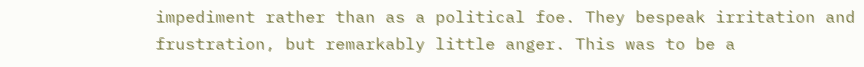impediment rather than as a political foe. They bespeak irritation and frustration, but remarkably little anger. This was to be a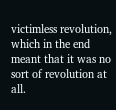victimless revolution, which in the end meant that it was no sort of revolution at all.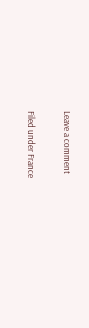Leave a comment

Filed under France